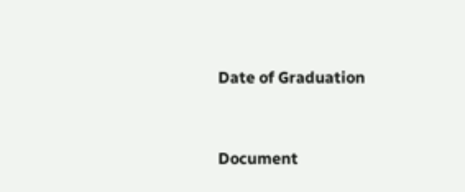Date of Graduation


Document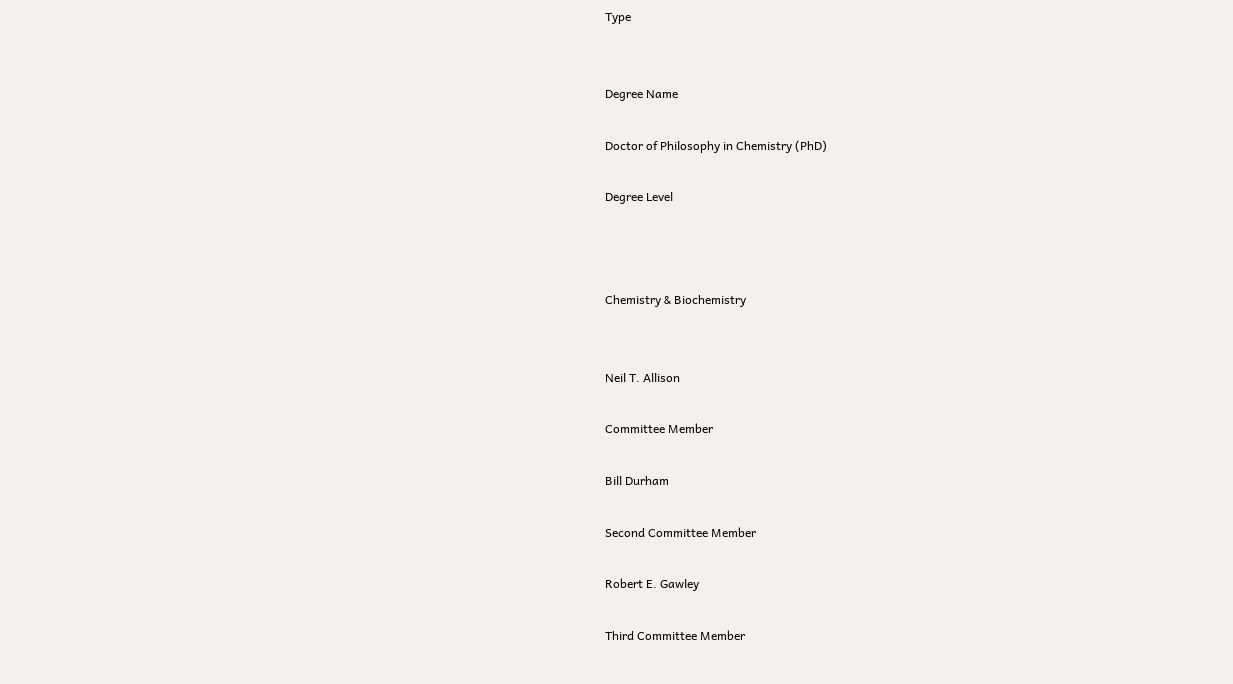Type


Degree Name

Doctor of Philosophy in Chemistry (PhD)

Degree Level



Chemistry & Biochemistry


Neil T. Allison

Committee Member

Bill Durham

Second Committee Member

Robert E. Gawley

Third Committee Member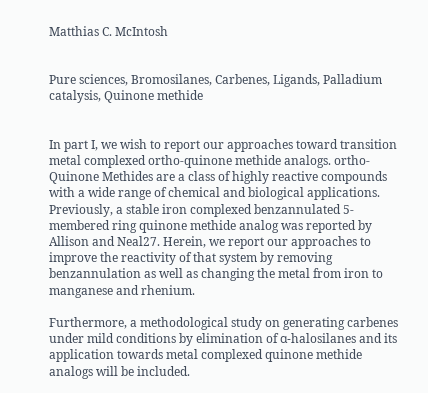Matthias C. McIntosh


Pure sciences, Bromosilanes, Carbenes, Ligands, Palladium catalysis, Quinone methide


In part I, we wish to report our approaches toward transition metal complexed ortho-quinone methide analogs. ortho-Quinone Methides are a class of highly reactive compounds with a wide range of chemical and biological applications. Previously, a stable iron complexed benzannulated 5-membered ring quinone methide analog was reported by Allison and Neal27. Herein, we report our approaches to improve the reactivity of that system by removing benzannulation as well as changing the metal from iron to manganese and rhenium.

Furthermore, a methodological study on generating carbenes under mild conditions by elimination of α-halosilanes and its application towards metal complexed quinone methide analogs will be included.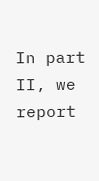In part II, we report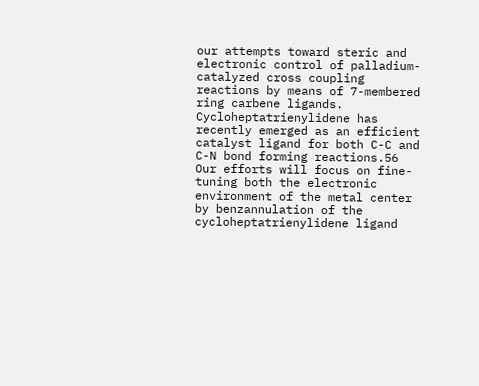our attempts toward steric and electronic control of palladium-catalyzed cross coupling reactions by means of 7-membered ring carbene ligands. Cycloheptatrienylidene has recently emerged as an efficient catalyst ligand for both C-C and C-N bond forming reactions.56 Our efforts will focus on fine-tuning both the electronic environment of the metal center by benzannulation of the cycloheptatrienylidene ligand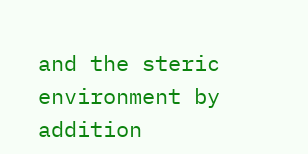and the steric environment by addition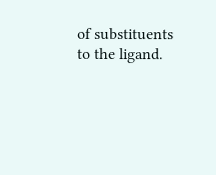of substituents to the ligand.